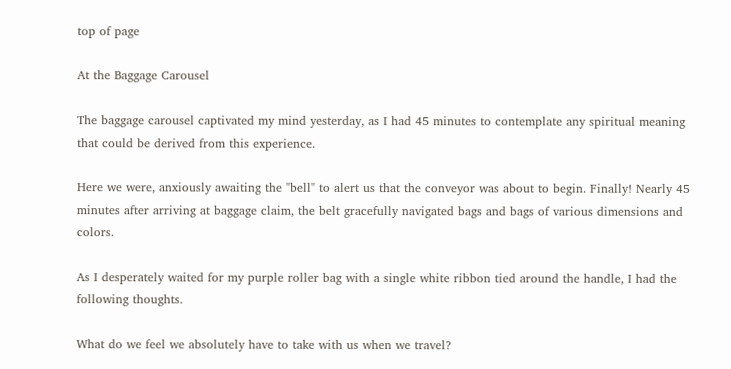top of page

At the Baggage Carousel

The baggage carousel captivated my mind yesterday, as I had 45 minutes to contemplate any spiritual meaning that could be derived from this experience.

Here we were, anxiously awaiting the "bell" to alert us that the conveyor was about to begin. Finally! Nearly 45 minutes after arriving at baggage claim, the belt gracefully navigated bags and bags of various dimensions and colors.

As I desperately waited for my purple roller bag with a single white ribbon tied around the handle, I had the following thoughts.

What do we feel we absolutely have to take with us when we travel?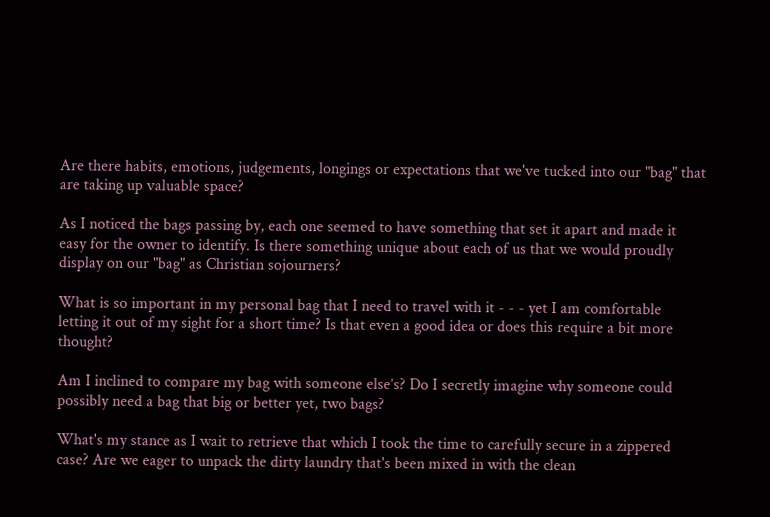Are there habits, emotions, judgements, longings or expectations that we've tucked into our "bag" that are taking up valuable space?

As I noticed the bags passing by, each one seemed to have something that set it apart and made it easy for the owner to identify. Is there something unique about each of us that we would proudly display on our "bag" as Christian sojourners?

What is so important in my personal bag that I need to travel with it - - - yet I am comfortable letting it out of my sight for a short time? Is that even a good idea or does this require a bit more thought?

Am I inclined to compare my bag with someone else’s? Do I secretly imagine why someone could possibly need a bag that big or better yet, two bags?

What's my stance as I wait to retrieve that which I took the time to carefully secure in a zippered case? Are we eager to unpack the dirty laundry that's been mixed in with the clean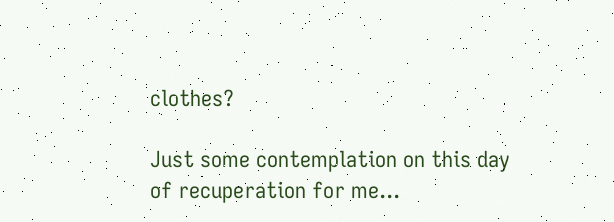clothes?

Just some contemplation on this day of recuperation for me...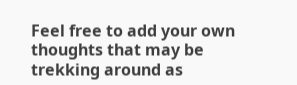Feel free to add your own thoughts that may be trekking around as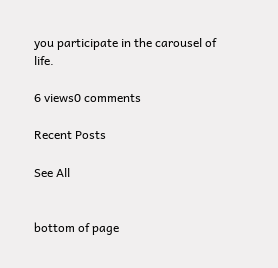you participate in the carousel of life.

6 views0 comments

Recent Posts

See All


bottom of page